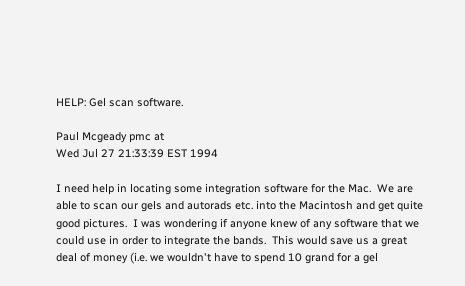HELP: Gel scan software.

Paul Mcgeady pmc at
Wed Jul 27 21:33:39 EST 1994

I need help in locating some integration software for the Mac.  We are
able to scan our gels and autorads etc. into the Macintosh and get quite
good pictures.  I was wondering if anyone knew of any software that we
could use in order to integrate the bands.  This would save us a great
deal of money (i.e. we wouldn't have to spend 10 grand for a gel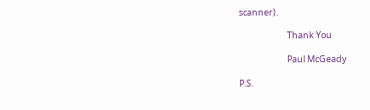scanner).

                        Thank You

                        Paul McGeady

P.S.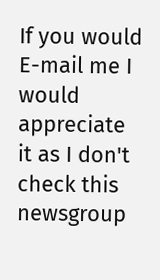If you would E-mail me I would appreciate it as I don't check this
newsgroup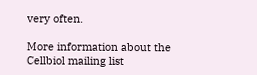very often.

More information about the Cellbiol mailing list